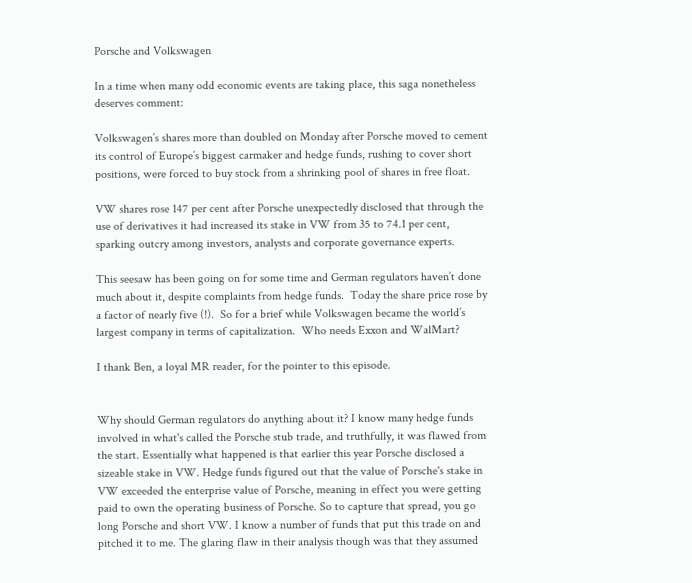Porsche and Volkswagen

In a time when many odd economic events are taking place, this saga nonetheless deserves comment:

Volkswagen’s shares more than doubled on Monday after Porsche moved to cement its control of Europe’s biggest carmaker and hedge funds, rushing to cover short positions, were forced to buy stock from a shrinking pool of shares in free float.

VW shares rose 147 per cent after Porsche unexpectedly disclosed that through the use of derivatives it had increased its stake in VW from 35 to 74.1 per cent, sparking outcry among investors, analysts and corporate governance experts.

This seesaw has been going on for some time and German regulators haven’t done much about it, despite complaints from hedge funds.  Today the share price rose by a factor of nearly five (!).  So for a brief while Volkswagen became the world’s largest company in terms of capitalization.  Who needs Exxon and WalMart?

I thank Ben, a loyal MR reader, for the pointer to this episode.


Why should German regulators do anything about it? I know many hedge funds involved in what's called the Porsche stub trade, and truthfully, it was flawed from the start. Essentially what happened is that earlier this year Porsche disclosed a sizeable stake in VW. Hedge funds figured out that the value of Porsche's stake in VW exceeded the enterprise value of Porsche, meaning in effect you were getting paid to own the operating business of Porsche. So to capture that spread, you go long Porsche and short VW. I know a number of funds that put this trade on and pitched it to me. The glaring flaw in their analysis though was that they assumed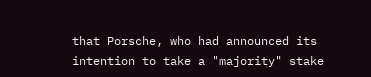that Porsche, who had announced its intention to take a "majority" stake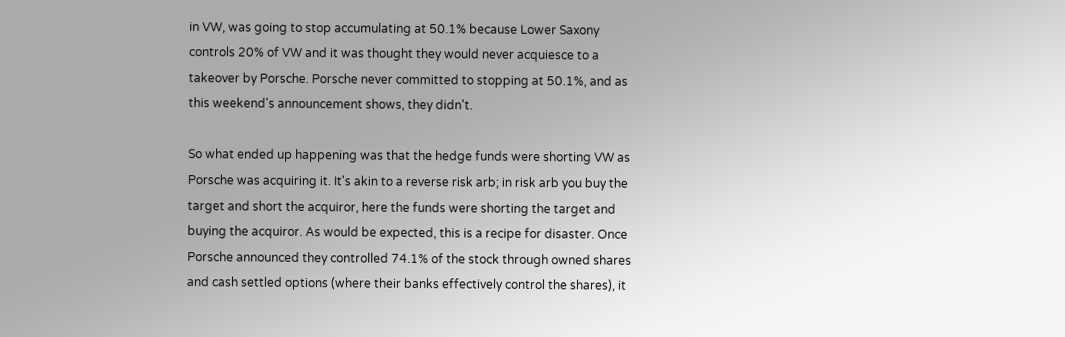in VW, was going to stop accumulating at 50.1% because Lower Saxony controls 20% of VW and it was thought they would never acquiesce to a takeover by Porsche. Porsche never committed to stopping at 50.1%, and as this weekend's announcement shows, they didn't.

So what ended up happening was that the hedge funds were shorting VW as Porsche was acquiring it. It's akin to a reverse risk arb; in risk arb you buy the target and short the acquiror, here the funds were shorting the target and buying the acquiror. As would be expected, this is a recipe for disaster. Once Porsche announced they controlled 74.1% of the stock through owned shares and cash settled options (where their banks effectively control the shares), it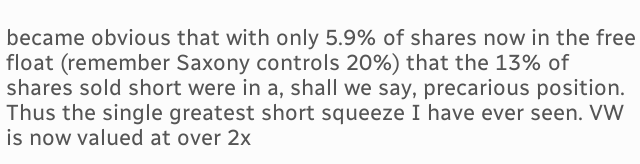became obvious that with only 5.9% of shares now in the free float (remember Saxony controls 20%) that the 13% of shares sold short were in a, shall we say, precarious position. Thus the single greatest short squeeze I have ever seen. VW is now valued at over 2x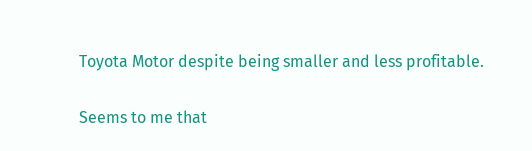Toyota Motor despite being smaller and less profitable.

Seems to me that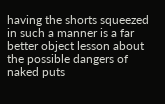having the shorts squeezed in such a manner is a far better object lesson about the possible dangers of naked puts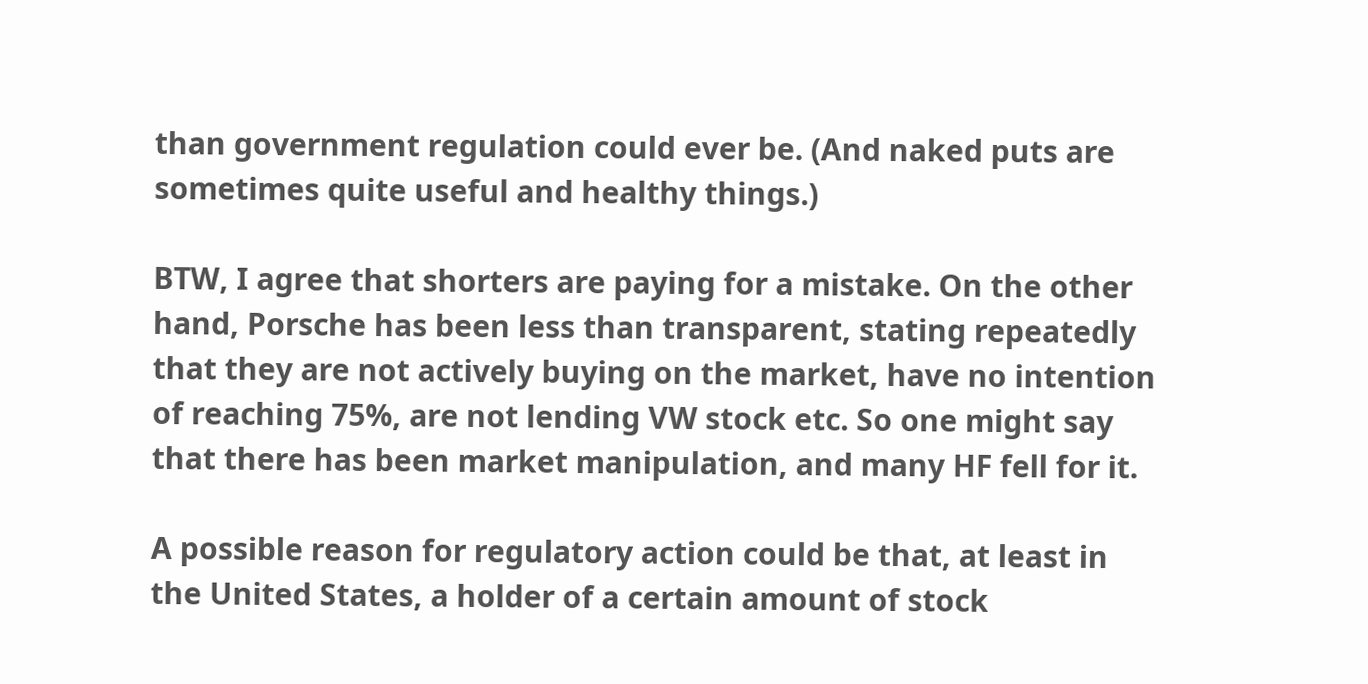than government regulation could ever be. (And naked puts are sometimes quite useful and healthy things.)

BTW, I agree that shorters are paying for a mistake. On the other hand, Porsche has been less than transparent, stating repeatedly that they are not actively buying on the market, have no intention of reaching 75%, are not lending VW stock etc. So one might say that there has been market manipulation, and many HF fell for it.

A possible reason for regulatory action could be that, at least in the United States, a holder of a certain amount of stock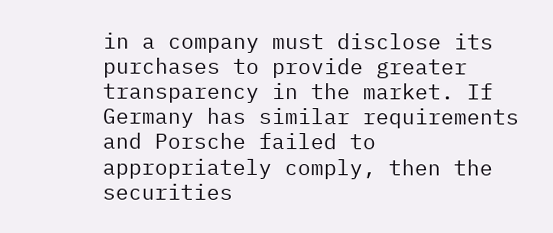in a company must disclose its purchases to provide greater transparency in the market. If Germany has similar requirements and Porsche failed to appropriately comply, then the securities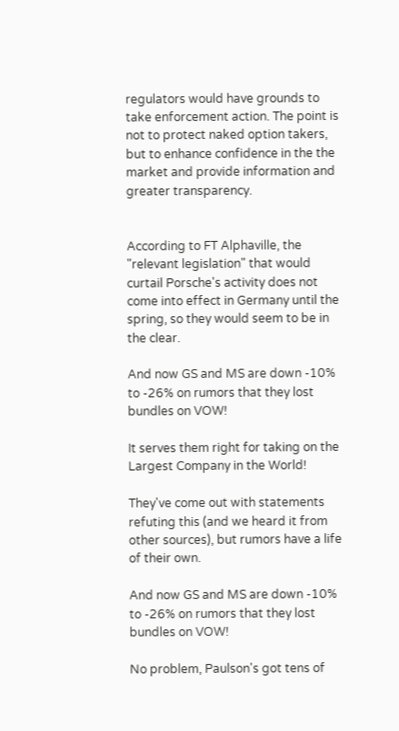regulators would have grounds to take enforcement action. The point is not to protect naked option takers, but to enhance confidence in the the market and provide information and greater transparency.


According to FT Alphaville, the "relevant legislation" that would curtail Porsche's activity does not come into effect in Germany until the spring, so they would seem to be in the clear.

And now GS and MS are down -10% to -26% on rumors that they lost bundles on VOW!

It serves them right for taking on the Largest Company in the World!

They've come out with statements refuting this (and we heard it from other sources), but rumors have a life of their own.

And now GS and MS are down -10% to -26% on rumors that they lost bundles on VOW!

No problem, Paulson's got tens of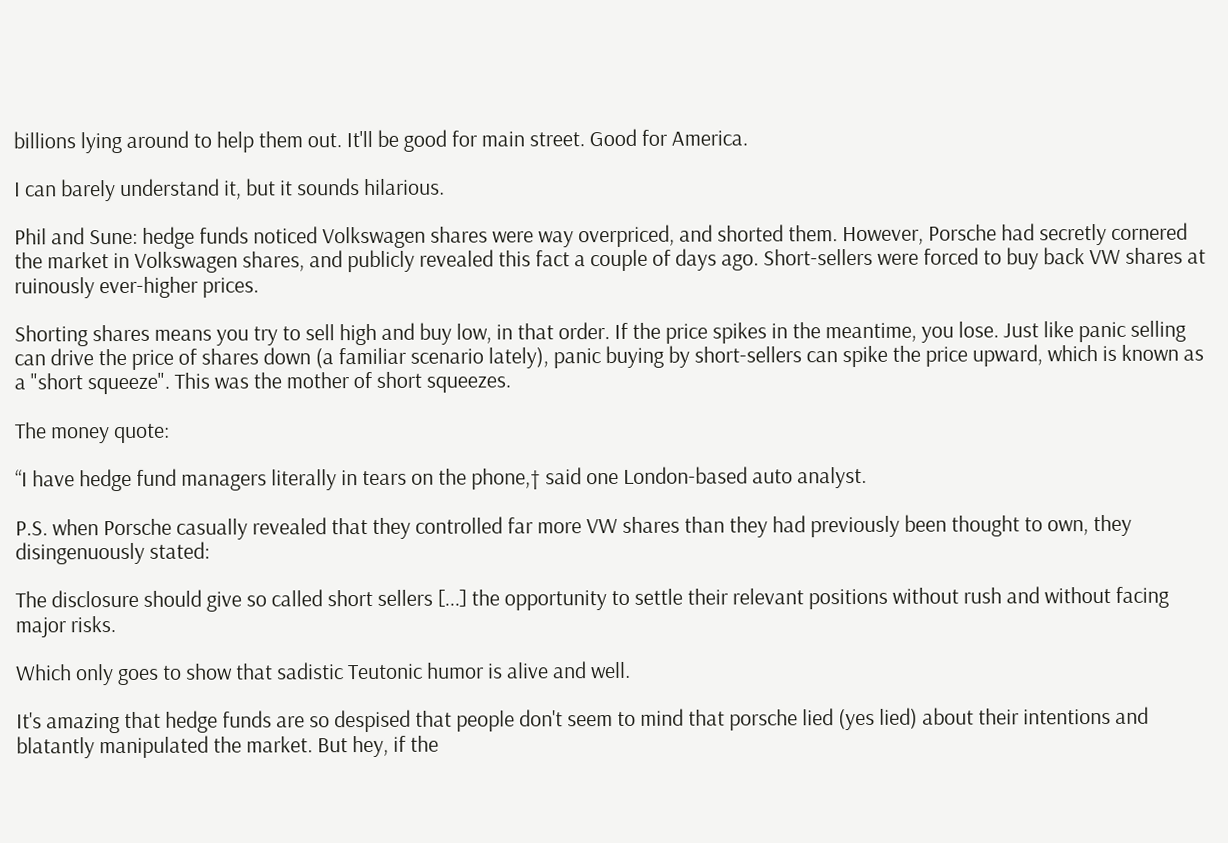billions lying around to help them out. It'll be good for main street. Good for America.

I can barely understand it, but it sounds hilarious.

Phil and Sune: hedge funds noticed Volkswagen shares were way overpriced, and shorted them. However, Porsche had secretly cornered the market in Volkswagen shares, and publicly revealed this fact a couple of days ago. Short-sellers were forced to buy back VW shares at ruinously ever-higher prices.

Shorting shares means you try to sell high and buy low, in that order. If the price spikes in the meantime, you lose. Just like panic selling can drive the price of shares down (a familiar scenario lately), panic buying by short-sellers can spike the price upward, which is known as a "short squeeze". This was the mother of short squeezes.

The money quote:

“I have hedge fund managers literally in tears on the phone,† said one London-based auto analyst.

P.S. when Porsche casually revealed that they controlled far more VW shares than they had previously been thought to own, they disingenuously stated:

The disclosure should give so called short sellers [...] the opportunity to settle their relevant positions without rush and without facing major risks.

Which only goes to show that sadistic Teutonic humor is alive and well.

It's amazing that hedge funds are so despised that people don't seem to mind that porsche lied (yes lied) about their intentions and blatantly manipulated the market. But hey, if the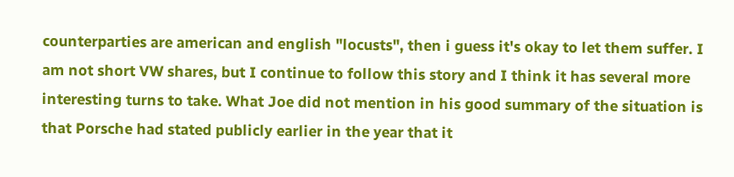counterparties are american and english "locusts", then i guess it's okay to let them suffer. I am not short VW shares, but I continue to follow this story and I think it has several more interesting turns to take. What Joe did not mention in his good summary of the situation is that Porsche had stated publicly earlier in the year that it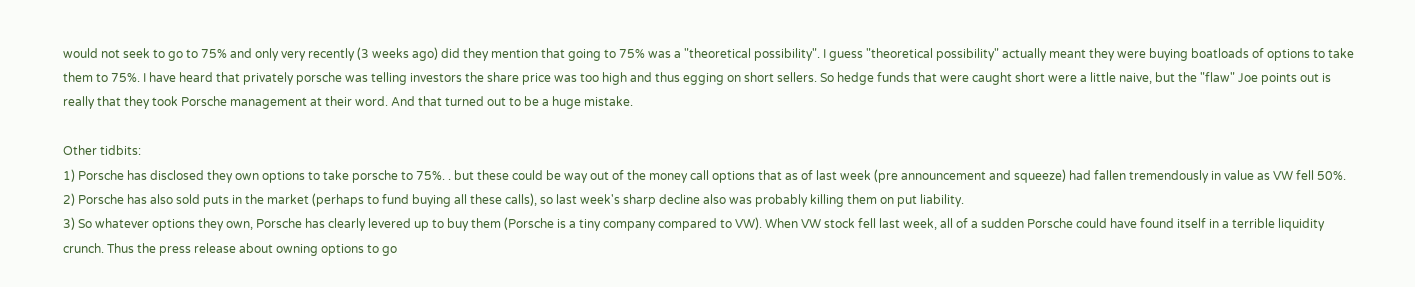would not seek to go to 75% and only very recently (3 weeks ago) did they mention that going to 75% was a "theoretical possibility". I guess "theoretical possibility" actually meant they were buying boatloads of options to take them to 75%. I have heard that privately porsche was telling investors the share price was too high and thus egging on short sellers. So hedge funds that were caught short were a little naive, but the "flaw" Joe points out is really that they took Porsche management at their word. And that turned out to be a huge mistake.

Other tidbits:
1) Porsche has disclosed they own options to take porsche to 75%. . but these could be way out of the money call options that as of last week (pre announcement and squeeze) had fallen tremendously in value as VW fell 50%.
2) Porsche has also sold puts in the market (perhaps to fund buying all these calls), so last week's sharp decline also was probably killing them on put liability.
3) So whatever options they own, Porsche has clearly levered up to buy them (Porsche is a tiny company compared to VW). When VW stock fell last week, all of a sudden Porsche could have found itself in a terrible liquidity crunch. Thus the press release about owning options to go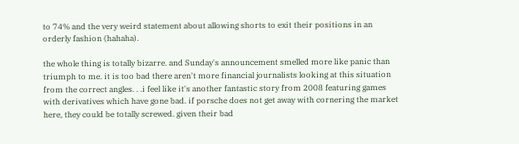to 74% and the very weird statement about allowing shorts to exit their positions in an orderly fashion (hahaha).

the whole thing is totally bizarre. and Sunday's announcement smelled more like panic than triumph to me. it is too bad there aren't more financial journalists looking at this situation from the correct angles. . .i feel like it's another fantastic story from 2008 featuring games with derivatives which have gone bad. if porsche does not get away with cornering the market here, they could be totally screwed. given their bad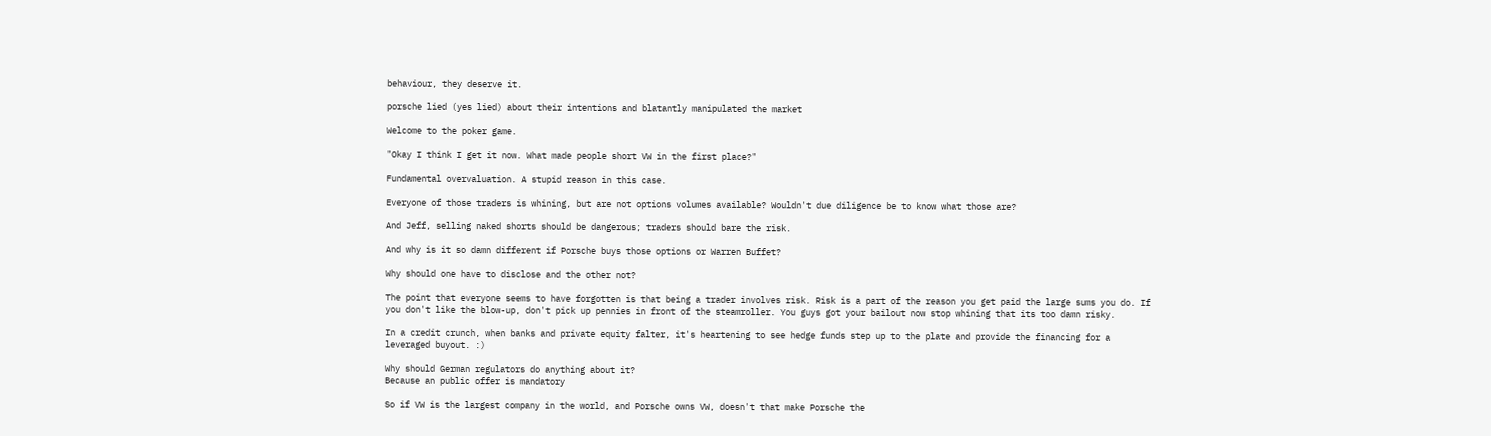behaviour, they deserve it.

porsche lied (yes lied) about their intentions and blatantly manipulated the market

Welcome to the poker game.

"Okay I think I get it now. What made people short VW in the first place?"

Fundamental overvaluation. A stupid reason in this case.

Everyone of those traders is whining, but are not options volumes available? Wouldn't due diligence be to know what those are?

And Jeff, selling naked shorts should be dangerous; traders should bare the risk.

And why is it so damn different if Porsche buys those options or Warren Buffet?

Why should one have to disclose and the other not?

The point that everyone seems to have forgotten is that being a trader involves risk. Risk is a part of the reason you get paid the large sums you do. If you don't like the blow-up, don't pick up pennies in front of the steamroller. You guys got your bailout now stop whining that its too damn risky.

In a credit crunch, when banks and private equity falter, it's heartening to see hedge funds step up to the plate and provide the financing for a leveraged buyout. :)

Why should German regulators do anything about it?
Because an public offer is mandatory

So if VW is the largest company in the world, and Porsche owns VW, doesn't that make Porsche the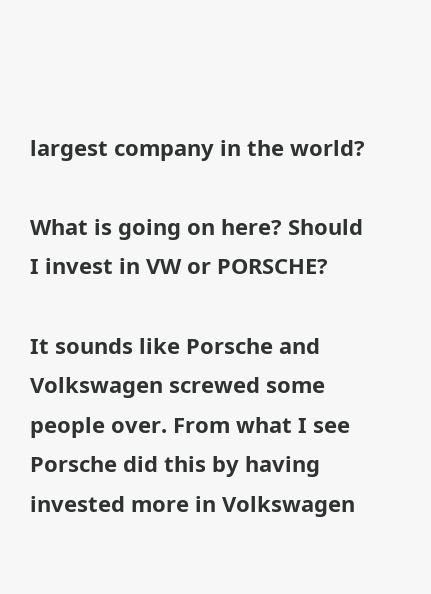largest company in the world?

What is going on here? Should I invest in VW or PORSCHE?

It sounds like Porsche and Volkswagen screwed some people over. From what I see Porsche did this by having invested more in Volkswagen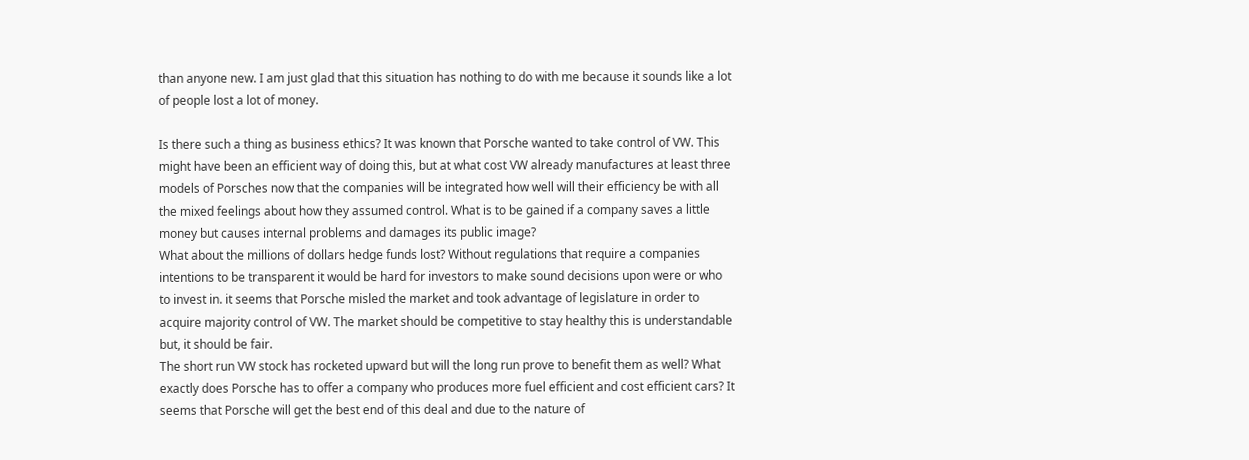than anyone new. I am just glad that this situation has nothing to do with me because it sounds like a lot of people lost a lot of money.

Is there such a thing as business ethics? It was known that Porsche wanted to take control of VW. This might have been an efficient way of doing this, but at what cost VW already manufactures at least three models of Porsches now that the companies will be integrated how well will their efficiency be with all the mixed feelings about how they assumed control. What is to be gained if a company saves a little money but causes internal problems and damages its public image?
What about the millions of dollars hedge funds lost? Without regulations that require a companies intentions to be transparent it would be hard for investors to make sound decisions upon were or who to invest in. it seems that Porsche misled the market and took advantage of legislature in order to acquire majority control of VW. The market should be competitive to stay healthy this is understandable but, it should be fair.
The short run VW stock has rocketed upward but will the long run prove to benefit them as well? What exactly does Porsche has to offer a company who produces more fuel efficient and cost efficient cars? It seems that Porsche will get the best end of this deal and due to the nature of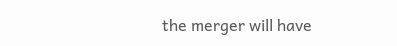the merger will have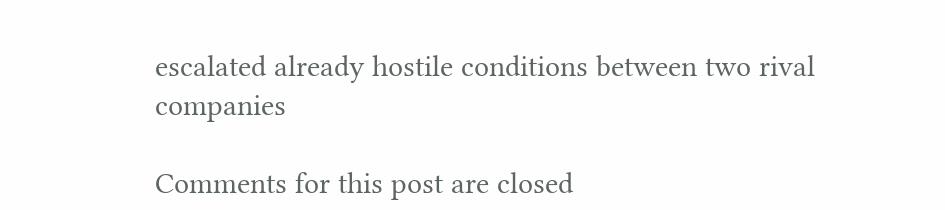escalated already hostile conditions between two rival companies

Comments for this post are closed